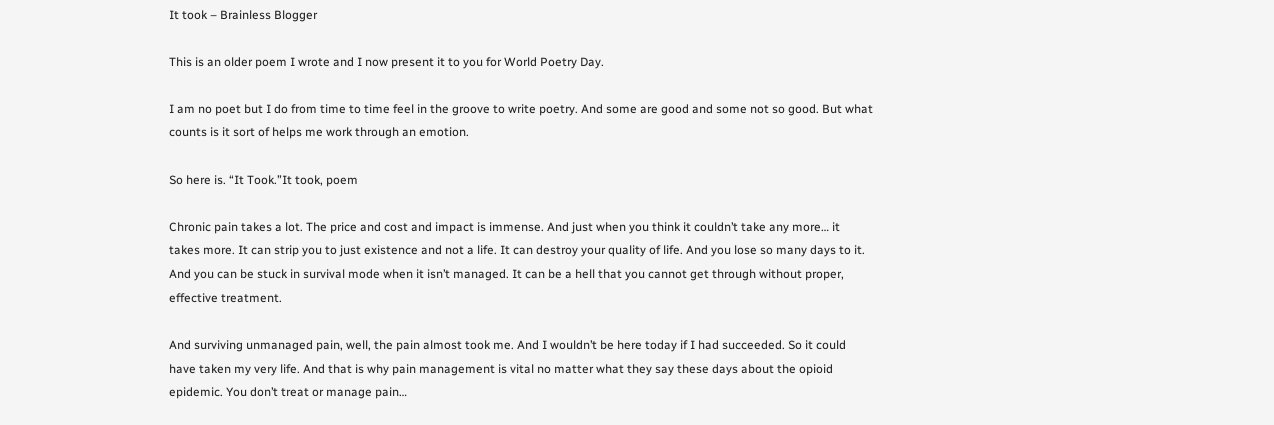It took – Brainless Blogger

This is an older poem I wrote and I now present it to you for World Poetry Day.

I am no poet but I do from time to time feel in the groove to write poetry. And some are good and some not so good. But what counts is it sort of helps me work through an emotion.

So here is. “It Took.”It took, poem

Chronic pain takes a lot. The price and cost and impact is immense. And just when you think it couldn’t take any more… it takes more. It can strip you to just existence and not a life. It can destroy your quality of life. And you lose so many days to it. And you can be stuck in survival mode when it isn’t managed. It can be a hell that you cannot get through without proper, effective treatment.

And surviving unmanaged pain, well, the pain almost took me. And I wouldn’t be here today if I had succeeded. So it could have taken my very life. And that is why pain management is vital no matter what they say these days about the opioid epidemic. You don’t treat or manage pain…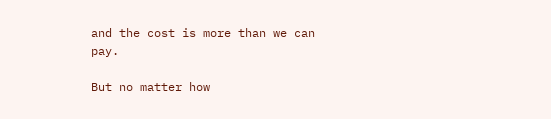and the cost is more than we can pay.

But no matter how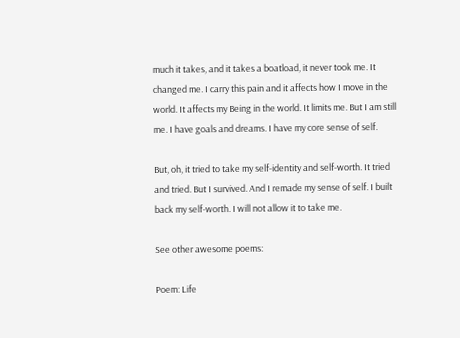much it takes, and it takes a boatload, it never took me. It changed me. I carry this pain and it affects how I move in the world. It affects my Being in the world. It limits me. But I am still me. I have goals and dreams. I have my core sense of self.

But, oh, it tried to take my self-identity and self-worth. It tried and tried. But I survived. And I remade my sense of self. I built back my self-worth. I will not allow it to take me.

See other awesome poems:

Poem: Life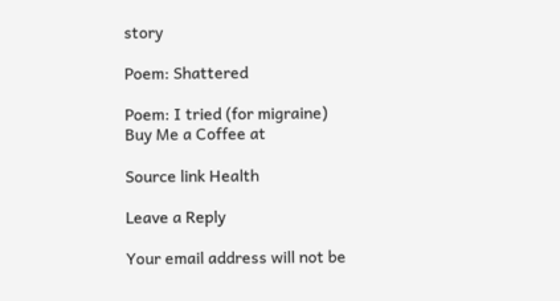story

Poem: Shattered

Poem: I tried (for migraine)
Buy Me a Coffee at

Source link Health

Leave a Reply

Your email address will not be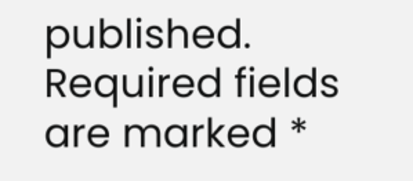published. Required fields are marked *